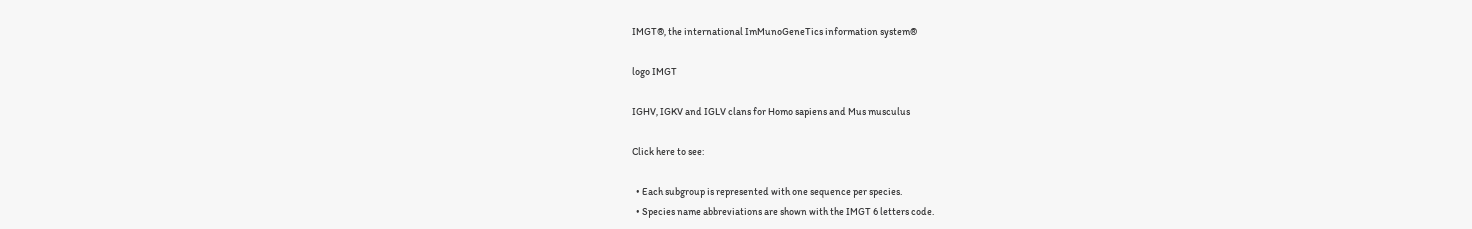IMGT®, the international ImMunoGeneTics information system®

logo IMGT

IGHV, IGKV and IGLV clans for Homo sapiens and Mus musculus

Click here to see:

  • Each subgroup is represented with one sequence per species.
  • Species name abbreviations are shown with the IMGT 6 letters code.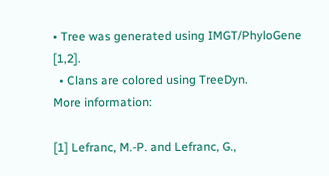• Tree was generated using IMGT/PhyloGene [1,2].
  • Clans are colored using TreeDyn.
More information:

[1] Lefranc, M.-P. and Lefranc, G.,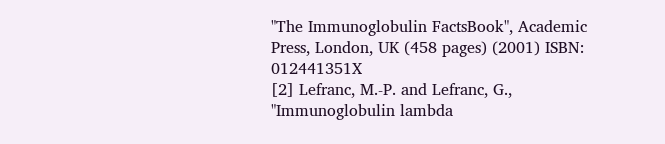"The Immunoglobulin FactsBook", Academic Press, London, UK (458 pages) (2001) ISBN: 012441351X
[2] Lefranc, M.-P. and Lefranc, G., "Immunoglobulin lambda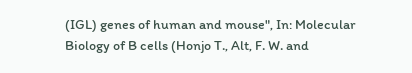(IGL) genes of human and mouse", In: Molecular Biology of B cells (Honjo T., Alt, F. W. and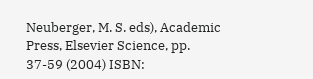Neuberger, M. S. eds), Academic Press, Elsevier Science, pp. 37-59 (2004) ISBN: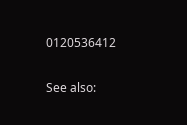0120536412

See also: